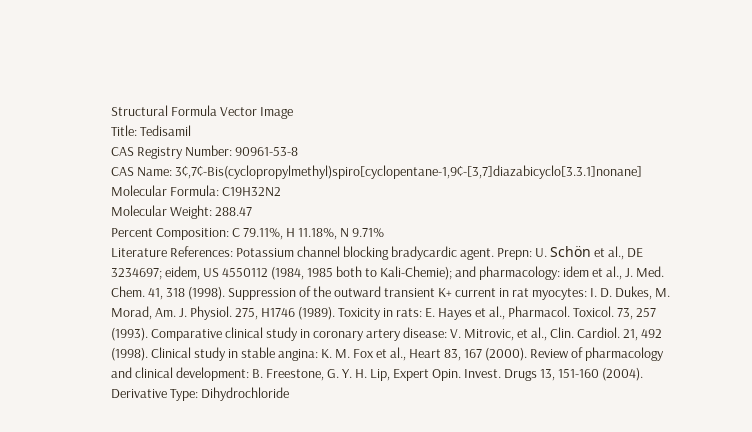Structural Formula Vector Image
Title: Tedisamil
CAS Registry Number: 90961-53-8
CAS Name: 3¢,7¢-Bis(cyclopropylmethyl)spiro[cyclopentane-1,9¢-[3,7]diazabicyclo[3.3.1]nonane]
Molecular Formula: C19H32N2
Molecular Weight: 288.47
Percent Composition: C 79.11%, H 11.18%, N 9.71%
Literature References: Potassium channel blocking bradycardic agent. Prepn: U. Schön et al., DE 3234697; eidem, US 4550112 (1984, 1985 both to Kali-Chemie); and pharmacology: idem et al., J. Med. Chem. 41, 318 (1998). Suppression of the outward transient K+ current in rat myocytes: I. D. Dukes, M. Morad, Am. J. Physiol. 275, H1746 (1989). Toxicity in rats: E. Hayes et al., Pharmacol. Toxicol. 73, 257 (1993). Comparative clinical study in coronary artery disease: V. Mitrovic, et al., Clin. Cardiol. 21, 492 (1998). Clinical study in stable angina: K. M. Fox et al., Heart 83, 167 (2000). Review of pharmacology and clinical development: B. Freestone, G. Y. H. Lip, Expert Opin. Invest. Drugs 13, 151-160 (2004).
Derivative Type: Dihydrochloride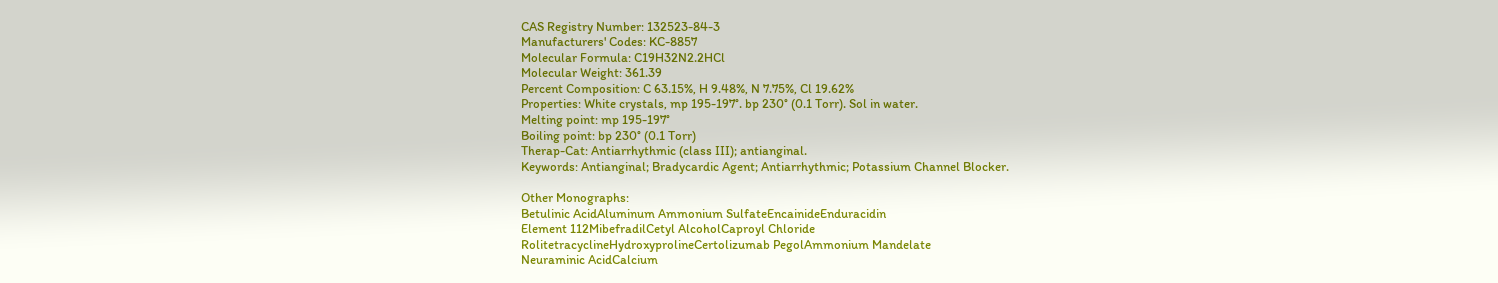CAS Registry Number: 132523-84-3
Manufacturers' Codes: KC-8857
Molecular Formula: C19H32N2.2HCl
Molecular Weight: 361.39
Percent Composition: C 63.15%, H 9.48%, N 7.75%, Cl 19.62%
Properties: White crystals, mp 195-197°. bp 230° (0.1 Torr). Sol in water.
Melting point: mp 195-197°
Boiling point: bp 230° (0.1 Torr)
Therap-Cat: Antiarrhythmic (class III); antianginal.
Keywords: Antianginal; Bradycardic Agent; Antiarrhythmic; Potassium Channel Blocker.

Other Monographs:
Betulinic AcidAluminum Ammonium SulfateEncainideEnduracidin
Element 112MibefradilCetyl AlcoholCaproyl Chloride
RolitetracyclineHydroxyprolineCertolizumab PegolAmmonium Mandelate
Neuraminic AcidCalcium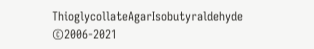ThioglycollateAgarIsobutyraldehyde
©2006-2021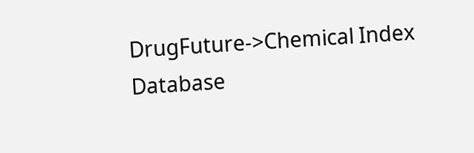DrugFuture->Chemical Index Database